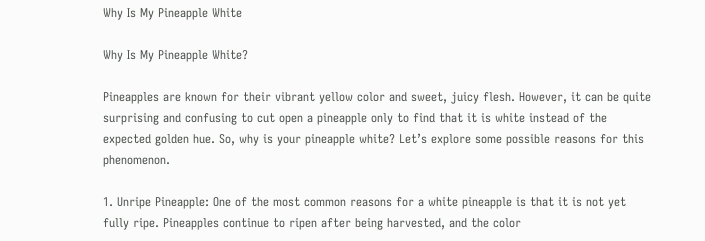Why Is My Pineapple White

Why Is My Pineapple White?

Pineapples are known for their vibrant yellow color and sweet, juicy flesh. However, it can be quite surprising and confusing to cut open a pineapple only to find that it is white instead of the expected golden hue. So, why is your pineapple white? Let’s explore some possible reasons for this phenomenon.

1. Unripe Pineapple: One of the most common reasons for a white pineapple is that it is not yet fully ripe. Pineapples continue to ripen after being harvested, and the color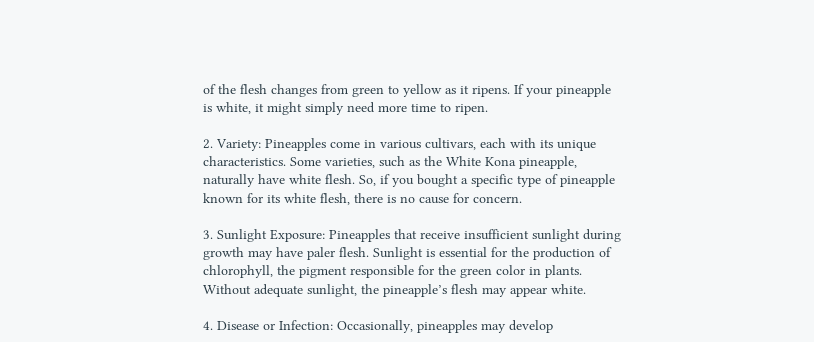of the flesh changes from green to yellow as it ripens. If your pineapple is white, it might simply need more time to ripen.

2. Variety: Pineapples come in various cultivars, each with its unique characteristics. Some varieties, such as the White Kona pineapple, naturally have white flesh. So, if you bought a specific type of pineapple known for its white flesh, there is no cause for concern.

3. Sunlight Exposure: Pineapples that receive insufficient sunlight during growth may have paler flesh. Sunlight is essential for the production of chlorophyll, the pigment responsible for the green color in plants. Without adequate sunlight, the pineapple’s flesh may appear white.

4. Disease or Infection: Occasionally, pineapples may develop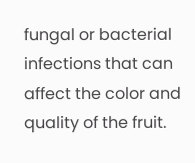fungal or bacterial infections that can affect the color and quality of the fruit.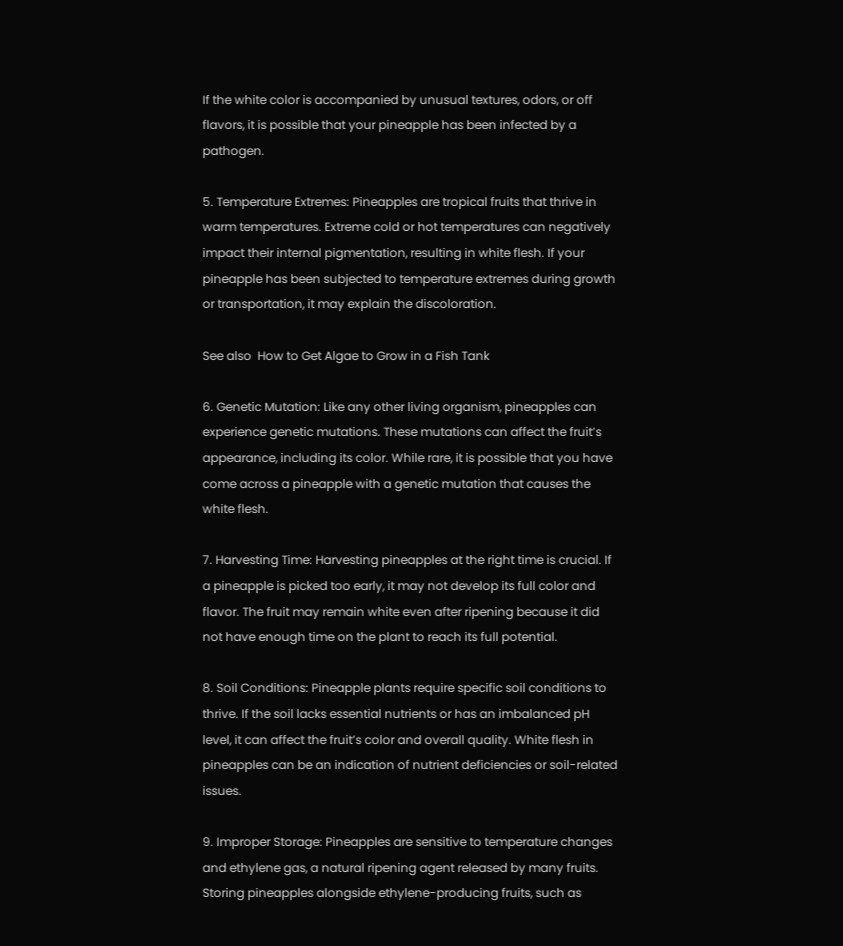If the white color is accompanied by unusual textures, odors, or off flavors, it is possible that your pineapple has been infected by a pathogen.

5. Temperature Extremes: Pineapples are tropical fruits that thrive in warm temperatures. Extreme cold or hot temperatures can negatively impact their internal pigmentation, resulting in white flesh. If your pineapple has been subjected to temperature extremes during growth or transportation, it may explain the discoloration.

See also  How to Get Algae to Grow in a Fish Tank

6. Genetic Mutation: Like any other living organism, pineapples can experience genetic mutations. These mutations can affect the fruit’s appearance, including its color. While rare, it is possible that you have come across a pineapple with a genetic mutation that causes the white flesh.

7. Harvesting Time: Harvesting pineapples at the right time is crucial. If a pineapple is picked too early, it may not develop its full color and flavor. The fruit may remain white even after ripening because it did not have enough time on the plant to reach its full potential.

8. Soil Conditions: Pineapple plants require specific soil conditions to thrive. If the soil lacks essential nutrients or has an imbalanced pH level, it can affect the fruit’s color and overall quality. White flesh in pineapples can be an indication of nutrient deficiencies or soil-related issues.

9. Improper Storage: Pineapples are sensitive to temperature changes and ethylene gas, a natural ripening agent released by many fruits. Storing pineapples alongside ethylene-producing fruits, such as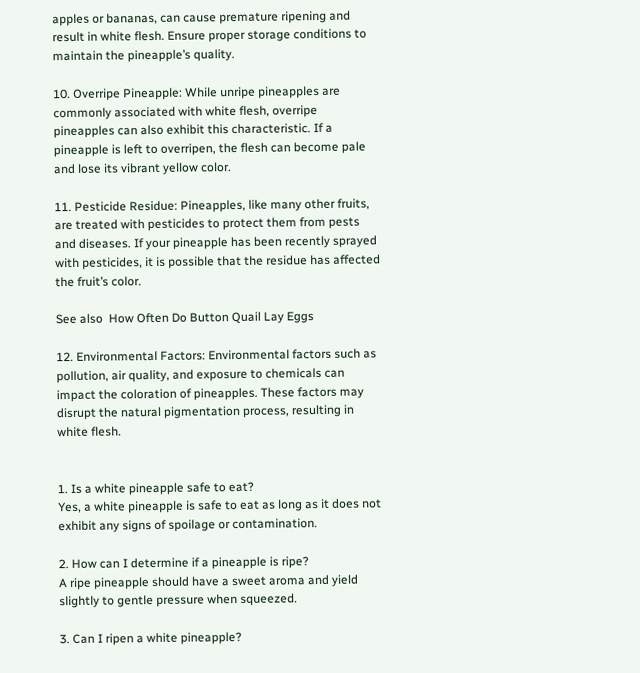apples or bananas, can cause premature ripening and result in white flesh. Ensure proper storage conditions to maintain the pineapple’s quality.

10. Overripe Pineapple: While unripe pineapples are commonly associated with white flesh, overripe pineapples can also exhibit this characteristic. If a pineapple is left to overripen, the flesh can become pale and lose its vibrant yellow color.

11. Pesticide Residue: Pineapples, like many other fruits, are treated with pesticides to protect them from pests and diseases. If your pineapple has been recently sprayed with pesticides, it is possible that the residue has affected the fruit’s color.

See also  How Often Do Button Quail Lay Eggs

12. Environmental Factors: Environmental factors such as pollution, air quality, and exposure to chemicals can impact the coloration of pineapples. These factors may disrupt the natural pigmentation process, resulting in white flesh.


1. Is a white pineapple safe to eat?
Yes, a white pineapple is safe to eat as long as it does not exhibit any signs of spoilage or contamination.

2. How can I determine if a pineapple is ripe?
A ripe pineapple should have a sweet aroma and yield slightly to gentle pressure when squeezed.

3. Can I ripen a white pineapple?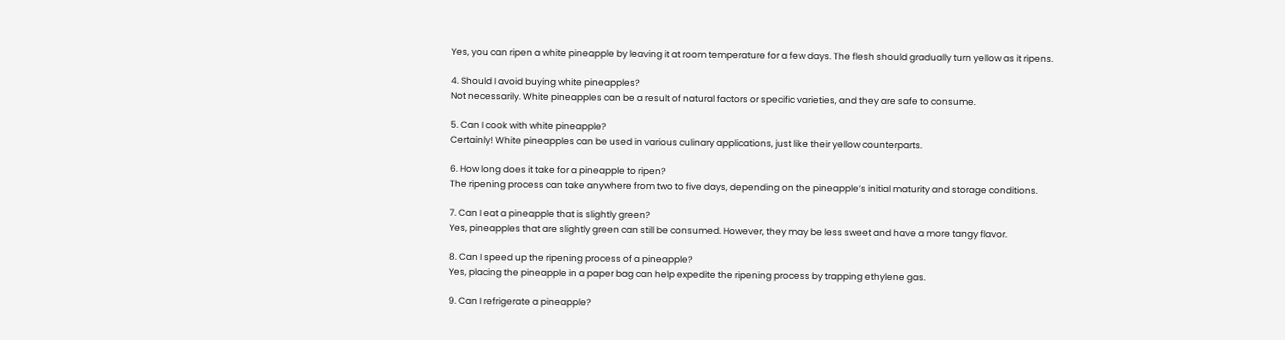Yes, you can ripen a white pineapple by leaving it at room temperature for a few days. The flesh should gradually turn yellow as it ripens.

4. Should I avoid buying white pineapples?
Not necessarily. White pineapples can be a result of natural factors or specific varieties, and they are safe to consume.

5. Can I cook with white pineapple?
Certainly! White pineapples can be used in various culinary applications, just like their yellow counterparts.

6. How long does it take for a pineapple to ripen?
The ripening process can take anywhere from two to five days, depending on the pineapple’s initial maturity and storage conditions.

7. Can I eat a pineapple that is slightly green?
Yes, pineapples that are slightly green can still be consumed. However, they may be less sweet and have a more tangy flavor.

8. Can I speed up the ripening process of a pineapple?
Yes, placing the pineapple in a paper bag can help expedite the ripening process by trapping ethylene gas.

9. Can I refrigerate a pineapple?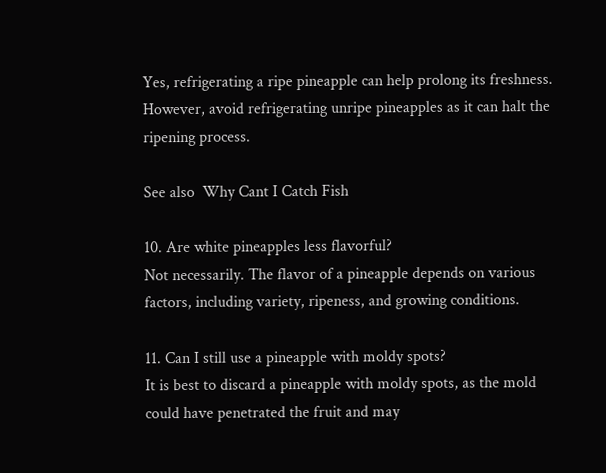Yes, refrigerating a ripe pineapple can help prolong its freshness. However, avoid refrigerating unripe pineapples as it can halt the ripening process.

See also  Why Cant I Catch Fish

10. Are white pineapples less flavorful?
Not necessarily. The flavor of a pineapple depends on various factors, including variety, ripeness, and growing conditions.

11. Can I still use a pineapple with moldy spots?
It is best to discard a pineapple with moldy spots, as the mold could have penetrated the fruit and may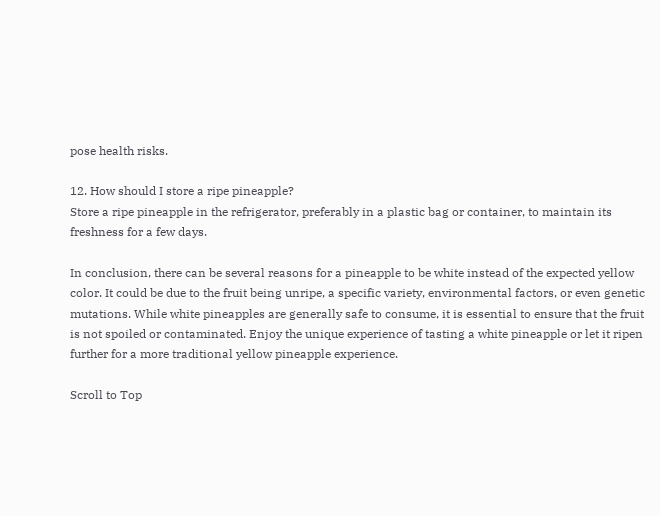pose health risks.

12. How should I store a ripe pineapple?
Store a ripe pineapple in the refrigerator, preferably in a plastic bag or container, to maintain its freshness for a few days.

In conclusion, there can be several reasons for a pineapple to be white instead of the expected yellow color. It could be due to the fruit being unripe, a specific variety, environmental factors, or even genetic mutations. While white pineapples are generally safe to consume, it is essential to ensure that the fruit is not spoiled or contaminated. Enjoy the unique experience of tasting a white pineapple or let it ripen further for a more traditional yellow pineapple experience.

Scroll to Top